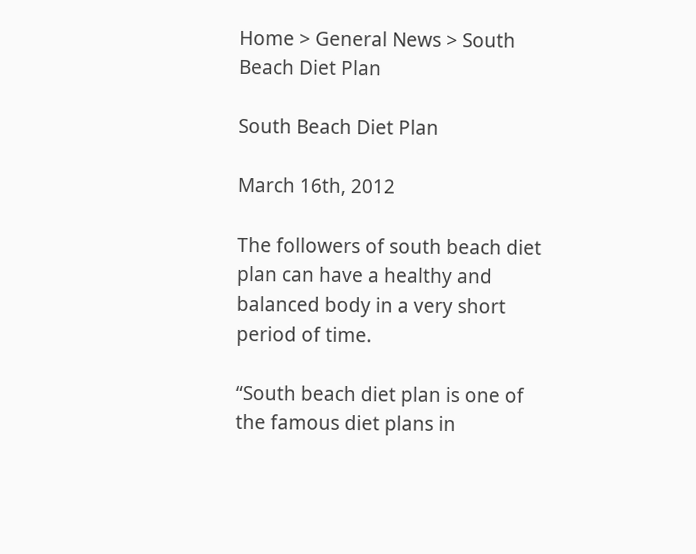Home > General News > South Beach Diet Plan

South Beach Diet Plan

March 16th, 2012

The followers of south beach diet plan can have a healthy and balanced body in a very short period of time.

“South beach diet plan is one of the famous diet plans in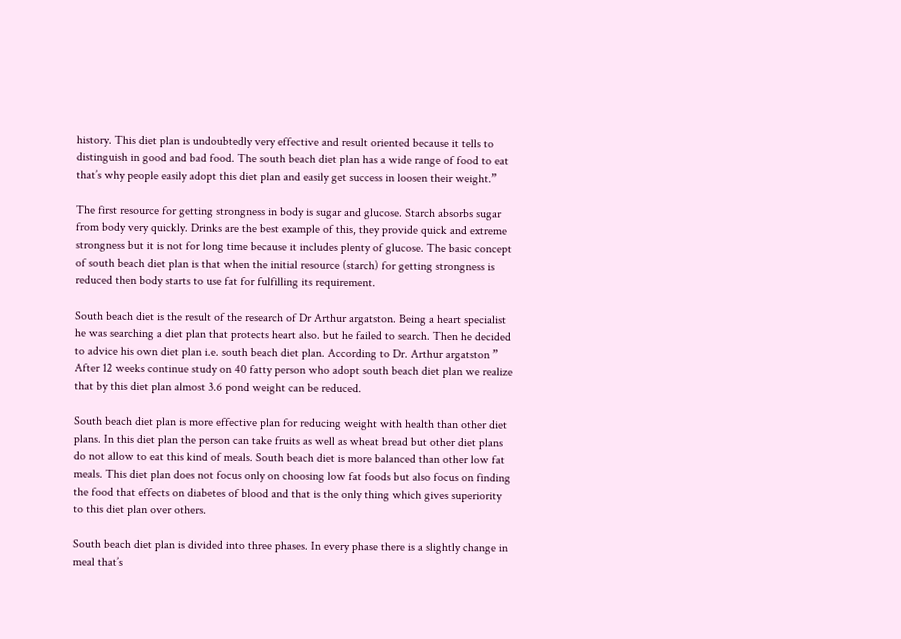history. This diet plan is undoubtedly very effective and result oriented because it tells to distinguish in good and bad food. The south beach diet plan has a wide range of food to eat that’s why people easily adopt this diet plan and easily get success in loosen their weight.”

The first resource for getting strongness in body is sugar and glucose. Starch absorbs sugar from body very quickly. Drinks are the best example of this, they provide quick and extreme strongness but it is not for long time because it includes plenty of glucose. The basic concept of south beach diet plan is that when the initial resource (starch) for getting strongness is reduced then body starts to use fat for fulfilling its requirement.

South beach diet is the result of the research of Dr Arthur argatston. Being a heart specialist he was searching a diet plan that protects heart also. but he failed to search. Then he decided to advice his own diet plan i.e. south beach diet plan. According to Dr. Arthur argatston ” After 12 weeks continue study on 40 fatty person who adopt south beach diet plan we realize that by this diet plan almost 3.6 pond weight can be reduced.

South beach diet plan is more effective plan for reducing weight with health than other diet plans. In this diet plan the person can take fruits as well as wheat bread but other diet plans do not allow to eat this kind of meals. South beach diet is more balanced than other low fat meals. This diet plan does not focus only on choosing low fat foods but also focus on finding the food that effects on diabetes of blood and that is the only thing which gives superiority to this diet plan over others.

South beach diet plan is divided into three phases. In every phase there is a slightly change in meal that’s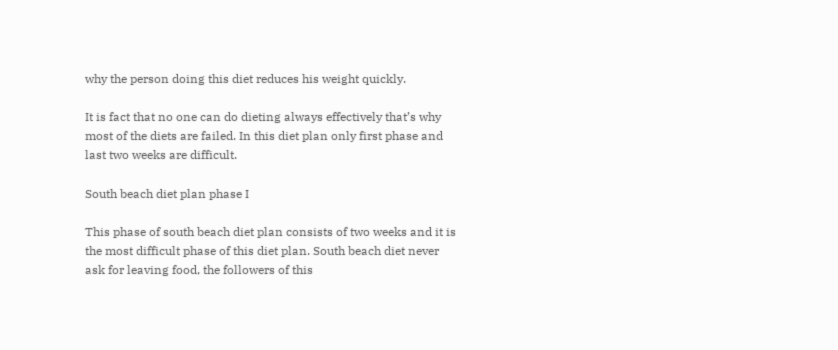why the person doing this diet reduces his weight quickly.

It is fact that no one can do dieting always effectively that’s why most of the diets are failed. In this diet plan only first phase and last two weeks are difficult.

South beach diet plan phase I

This phase of south beach diet plan consists of two weeks and it is the most difficult phase of this diet plan. South beach diet never ask for leaving food, the followers of this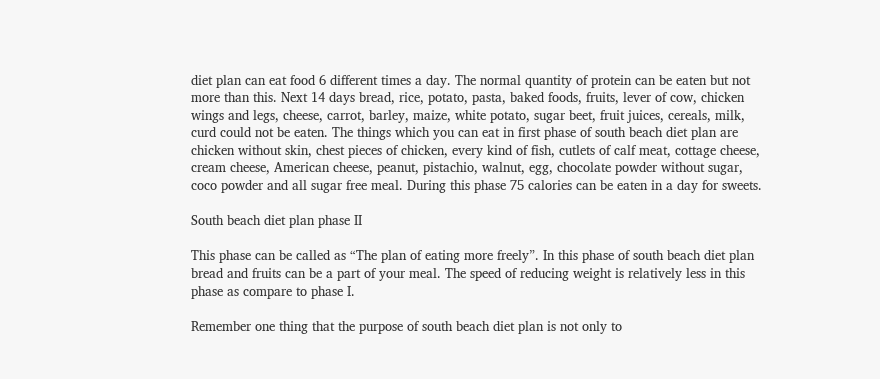diet plan can eat food 6 different times a day. The normal quantity of protein can be eaten but not more than this. Next 14 days bread, rice, potato, pasta, baked foods, fruits, lever of cow, chicken wings and legs, cheese, carrot, barley, maize, white potato, sugar beet, fruit juices, cereals, milk, curd could not be eaten. The things which you can eat in first phase of south beach diet plan are chicken without skin, chest pieces of chicken, every kind of fish, cutlets of calf meat, cottage cheese, cream cheese, American cheese, peanut, pistachio, walnut, egg, chocolate powder without sugar, coco powder and all sugar free meal. During this phase 75 calories can be eaten in a day for sweets.

South beach diet plan phase II

This phase can be called as “The plan of eating more freely”. In this phase of south beach diet plan bread and fruits can be a part of your meal. The speed of reducing weight is relatively less in this phase as compare to phase I.

Remember one thing that the purpose of south beach diet plan is not only to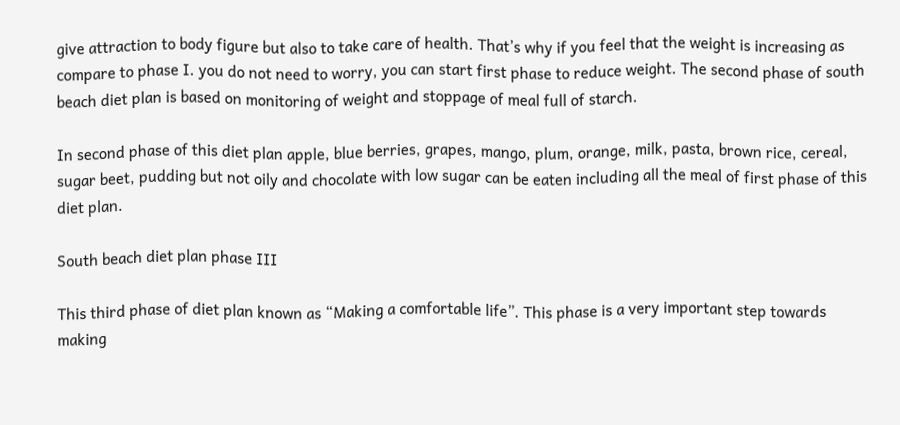give attraction to body figure but also to take care of health. That’s why if you feel that the weight is increasing as compare to phase I. you do not need to worry, you can start first phase to reduce weight. The second phase of south beach diet plan is based on monitoring of weight and stoppage of meal full of starch.

In second phase of this diet plan apple, blue berries, grapes, mango, plum, orange, milk, pasta, brown rice, cereal, sugar beet, pudding but not oily and chocolate with low sugar can be eaten including all the meal of first phase of this diet plan.

South beach diet plan phase III

This third phase of diet plan known as “Making a comfortable life”. This phase is a very important step towards making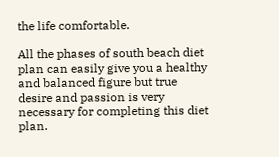the life comfortable.

All the phases of south beach diet plan can easily give you a healthy and balanced figure but true desire and passion is very necessary for completing this diet plan.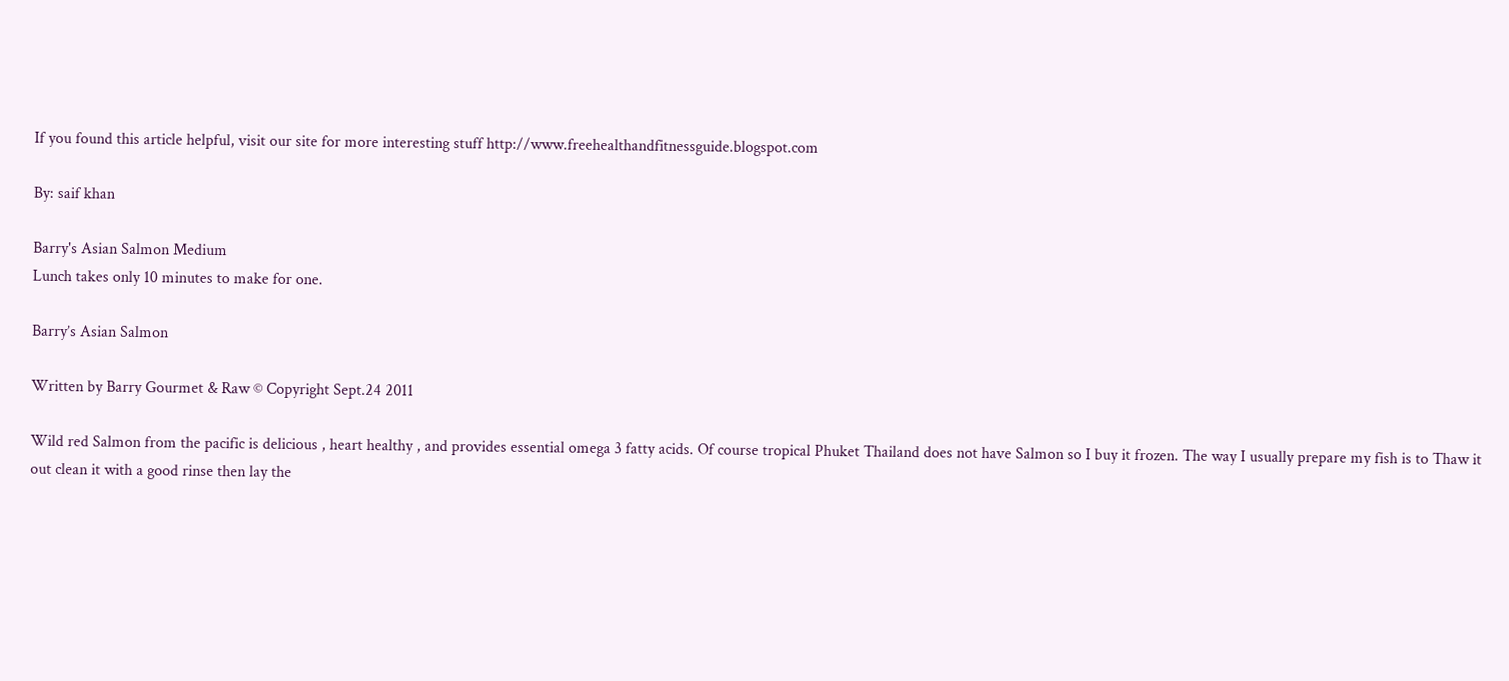If you found this article helpful, visit our site for more interesting stuff http://www.freehealthandfitnessguide.blogspot.com

By: saif khan

Barry's Asian Salmon Medium
Lunch takes only 10 minutes to make for one.

Barry’s Asian Salmon

Written by Barry Gourmet & Raw © Copyright Sept.24 2011

Wild red Salmon from the pacific is delicious , heart healthy , and provides essential omega 3 fatty acids. Of course tropical Phuket Thailand does not have Salmon so I buy it frozen. The way I usually prepare my fish is to Thaw it out clean it with a good rinse then lay the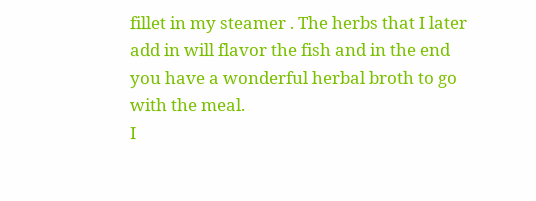fillet in my steamer . The herbs that I later add in will flavor the fish and in the end you have a wonderful herbal broth to go with the meal.
I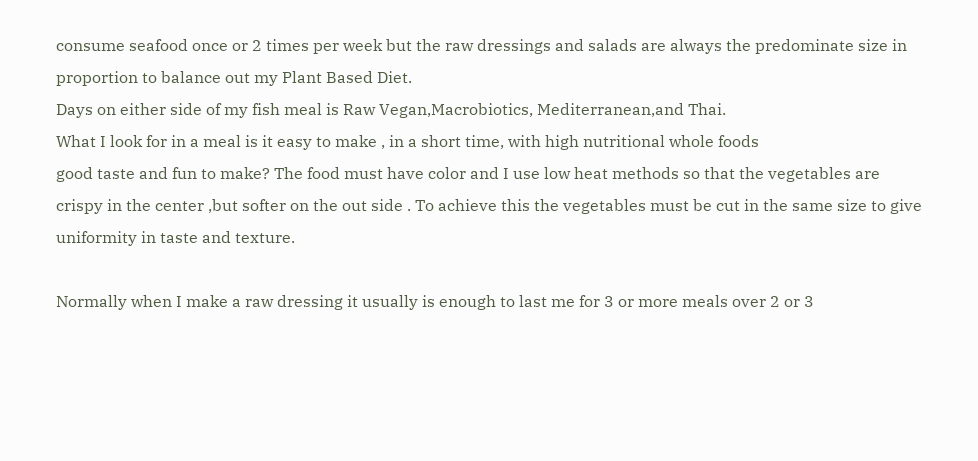consume seafood once or 2 times per week but the raw dressings and salads are always the predominate size in proportion to balance out my Plant Based Diet.
Days on either side of my fish meal is Raw Vegan,Macrobiotics, Mediterranean,and Thai.
What I look for in a meal is it easy to make , in a short time, with high nutritional whole foods
good taste and fun to make? The food must have color and I use low heat methods so that the vegetables are crispy in the center ,but softer on the out side . To achieve this the vegetables must be cut in the same size to give uniformity in taste and texture.

Normally when I make a raw dressing it usually is enough to last me for 3 or more meals over 2 or 3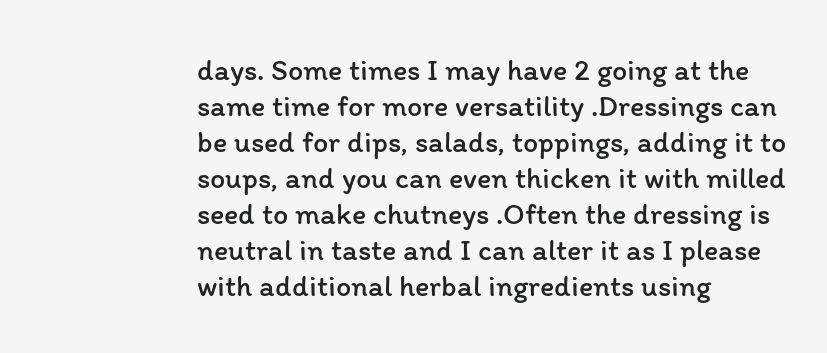days. Some times I may have 2 going at the same time for more versatility .Dressings can be used for dips, salads, toppings, adding it to soups, and you can even thicken it with milled seed to make chutneys .Often the dressing is neutral in taste and I can alter it as I please with additional herbal ingredients using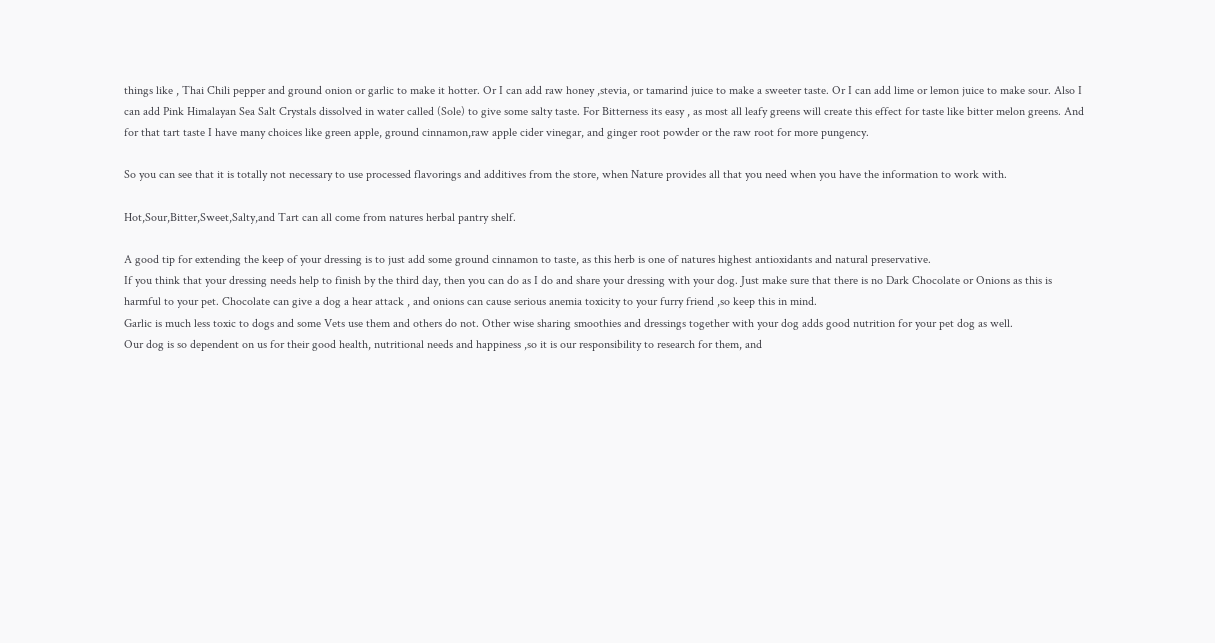things like , Thai Chili pepper and ground onion or garlic to make it hotter. Or I can add raw honey ,stevia, or tamarind juice to make a sweeter taste. Or I can add lime or lemon juice to make sour. Also I can add Pink Himalayan Sea Salt Crystals dissolved in water called (Sole) to give some salty taste. For Bitterness its easy , as most all leafy greens will create this effect for taste like bitter melon greens. And for that tart taste I have many choices like green apple, ground cinnamon,raw apple cider vinegar, and ginger root powder or the raw root for more pungency.

So you can see that it is totally not necessary to use processed flavorings and additives from the store, when Nature provides all that you need when you have the information to work with.

Hot,Sour,Bitter,Sweet,Salty,and Tart can all come from natures herbal pantry shelf.

A good tip for extending the keep of your dressing is to just add some ground cinnamon to taste, as this herb is one of natures highest antioxidants and natural preservative.
If you think that your dressing needs help to finish by the third day, then you can do as I do and share your dressing with your dog. Just make sure that there is no Dark Chocolate or Onions as this is harmful to your pet. Chocolate can give a dog a hear attack , and onions can cause serious anemia toxicity to your furry friend ,so keep this in mind.
Garlic is much less toxic to dogs and some Vets use them and others do not. Other wise sharing smoothies and dressings together with your dog adds good nutrition for your pet dog as well.
Our dog is so dependent on us for their good health, nutritional needs and happiness ,so it is our responsibility to research for them, and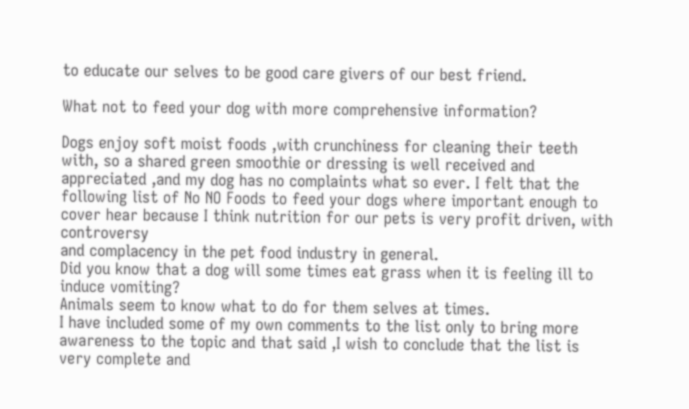to educate our selves to be good care givers of our best friend.

What not to feed your dog with more comprehensive information?

Dogs enjoy soft moist foods ,with crunchiness for cleaning their teeth with, so a shared green smoothie or dressing is well received and appreciated ,and my dog has no complaints what so ever. I felt that the following list of No NO Foods to feed your dogs where important enough to cover hear because I think nutrition for our pets is very profit driven, with controversy
and complacency in the pet food industry in general.
Did you know that a dog will some times eat grass when it is feeling ill to induce vomiting?
Animals seem to know what to do for them selves at times.
I have included some of my own comments to the list only to bring more awareness to the topic and that said ,I wish to conclude that the list is very complete and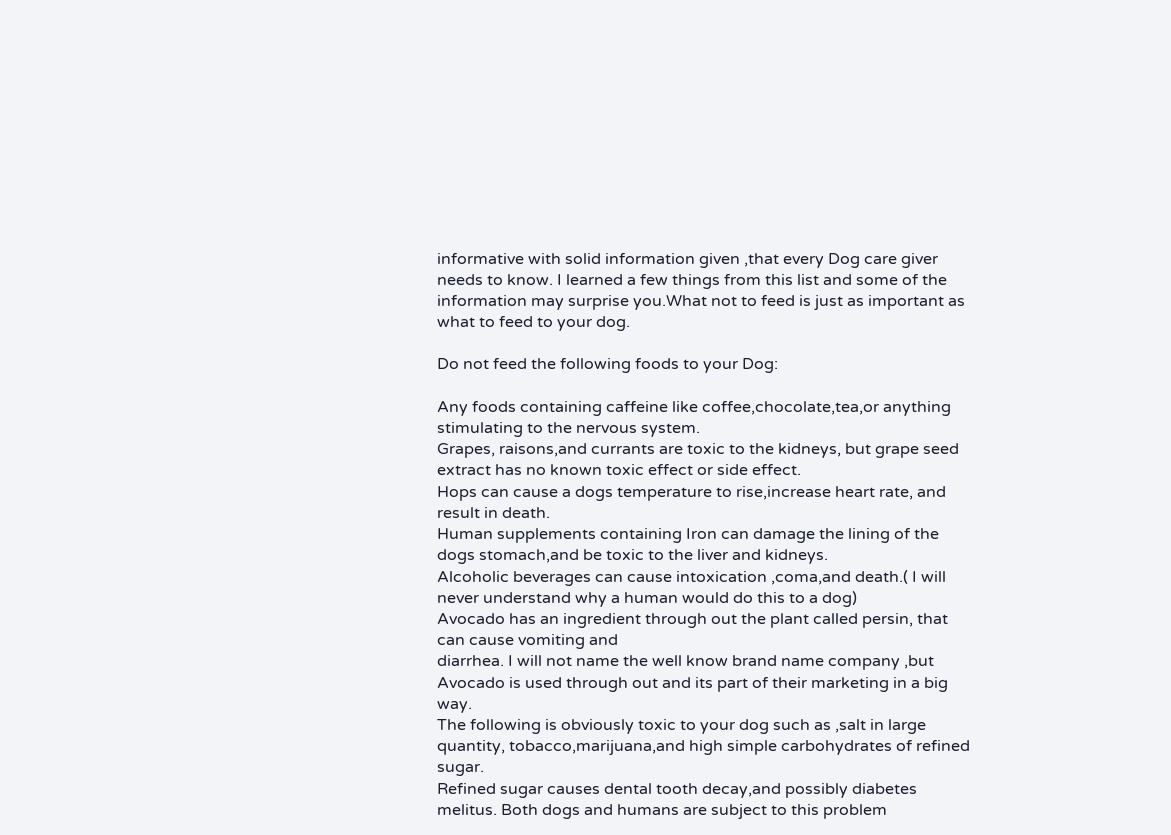informative with solid information given ,that every Dog care giver needs to know. I learned a few things from this list and some of the information may surprise you.What not to feed is just as important as what to feed to your dog.

Do not feed the following foods to your Dog:

Any foods containing caffeine like coffee,chocolate,tea,or anything stimulating to the nervous system.
Grapes, raisons,and currants are toxic to the kidneys, but grape seed extract has no known toxic effect or side effect.
Hops can cause a dogs temperature to rise,increase heart rate, and result in death.
Human supplements containing Iron can damage the lining of the dogs stomach,and be toxic to the liver and kidneys.
Alcoholic beverages can cause intoxication ,coma,and death.( I will never understand why a human would do this to a dog)
Avocado has an ingredient through out the plant called persin, that can cause vomiting and
diarrhea. I will not name the well know brand name company ,but Avocado is used through out and its part of their marketing in a big way.
The following is obviously toxic to your dog such as ,salt in large quantity, tobacco,marijuana,and high simple carbohydrates of refined sugar.
Refined sugar causes dental tooth decay,and possibly diabetes melitus. Both dogs and humans are subject to this problem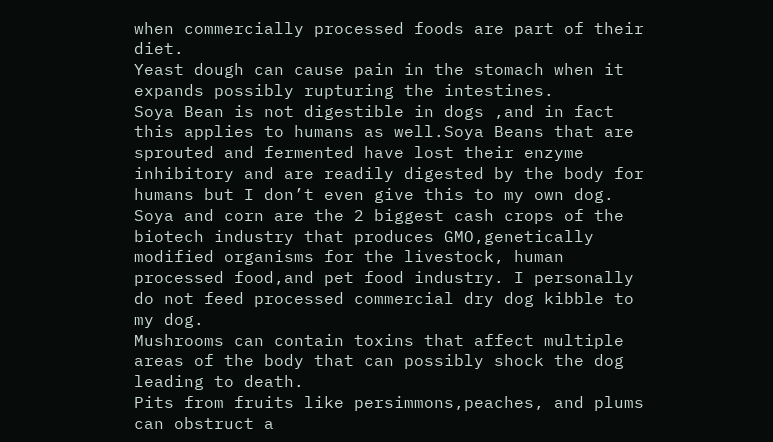when commercially processed foods are part of their diet.
Yeast dough can cause pain in the stomach when it expands possibly rupturing the intestines.
Soya Bean is not digestible in dogs ,and in fact this applies to humans as well.Soya Beans that are sprouted and fermented have lost their enzyme inhibitory and are readily digested by the body for humans but I don’t even give this to my own dog.
Soya and corn are the 2 biggest cash crops of the biotech industry that produces GMO,genetically modified organisms for the livestock, human processed food,and pet food industry. I personally do not feed processed commercial dry dog kibble to my dog.
Mushrooms can contain toxins that affect multiple areas of the body that can possibly shock the dog leading to death.
Pits from fruits like persimmons,peaches, and plums can obstruct a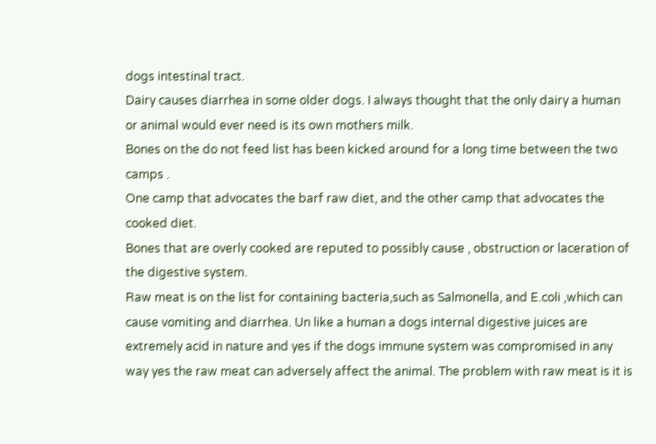dogs intestinal tract.
Dairy causes diarrhea in some older dogs. I always thought that the only dairy a human or animal would ever need is its own mothers milk.
Bones on the do not feed list has been kicked around for a long time between the two camps .
One camp that advocates the barf raw diet, and the other camp that advocates the cooked diet.
Bones that are overly cooked are reputed to possibly cause , obstruction or laceration of the digestive system.
Raw meat is on the list for containing bacteria,such as Salmonella, and E.coli ,which can cause vomiting and diarrhea. Un like a human a dogs internal digestive juices are extremely acid in nature and yes if the dogs immune system was compromised in any way yes the raw meat can adversely affect the animal. The problem with raw meat is it is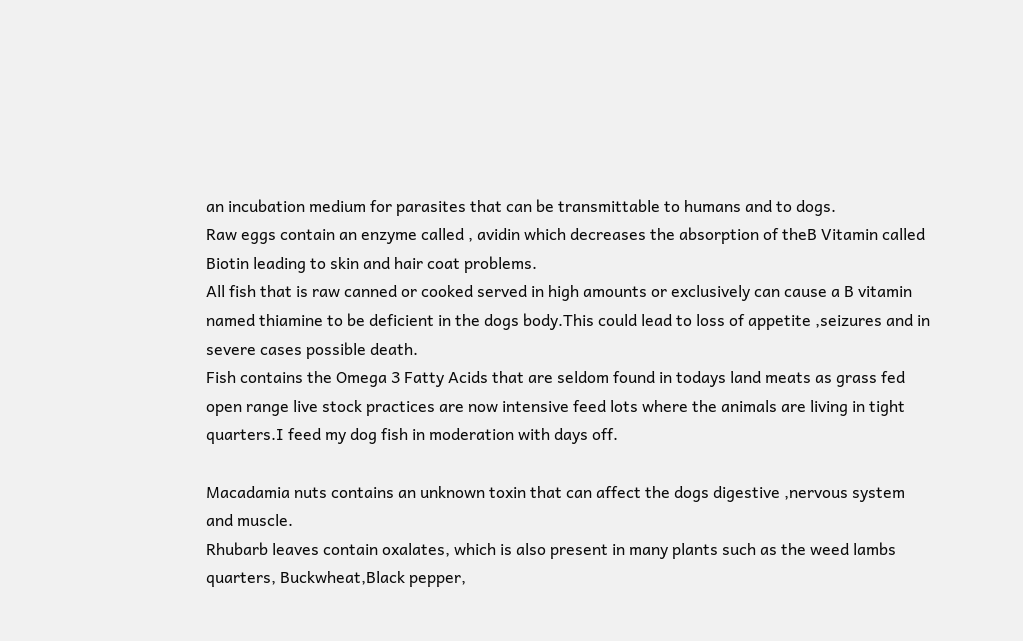an incubation medium for parasites that can be transmittable to humans and to dogs.
Raw eggs contain an enzyme called , avidin which decreases the absorption of theB Vitamin called Biotin leading to skin and hair coat problems.
All fish that is raw canned or cooked served in high amounts or exclusively can cause a B vitamin named thiamine to be deficient in the dogs body.This could lead to loss of appetite ,seizures and in severe cases possible death.
Fish contains the Omega 3 Fatty Acids that are seldom found in todays land meats as grass fed open range live stock practices are now intensive feed lots where the animals are living in tight quarters.I feed my dog fish in moderation with days off.

Macadamia nuts contains an unknown toxin that can affect the dogs digestive ,nervous system and muscle.
Rhubarb leaves contain oxalates, which is also present in many plants such as the weed lambs
quarters, Buckwheat,Black pepper,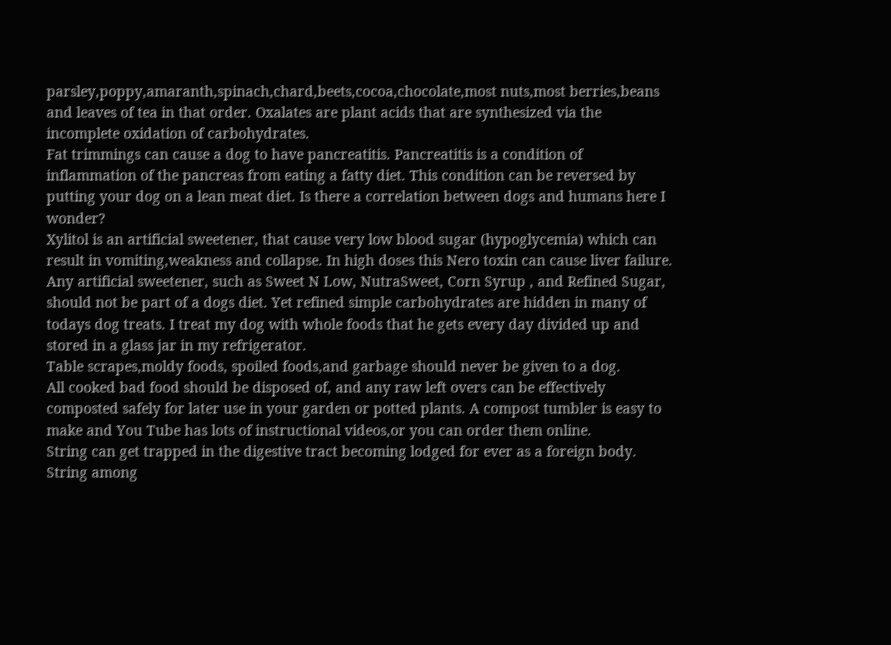parsley,poppy,amaranth,spinach,chard,beets,cocoa,chocolate,most nuts,most berries,beans and leaves of tea in that order. Oxalates are plant acids that are synthesized via the incomplete oxidation of carbohydrates.
Fat trimmings can cause a dog to have pancreatitis. Pancreatitis is a condition of inflammation of the pancreas from eating a fatty diet. This condition can be reversed by putting your dog on a lean meat diet. Is there a correlation between dogs and humans here I wonder?
Xylitol is an artificial sweetener, that cause very low blood sugar (hypoglycemia) which can result in vomiting,weakness and collapse. In high doses this Nero toxin can cause liver failure.
Any artificial sweetener, such as Sweet N Low, NutraSweet, Corn Syrup , and Refined Sugar,
should not be part of a dogs diet. Yet refined simple carbohydrates are hidden in many of todays dog treats. I treat my dog with whole foods that he gets every day divided up and stored in a glass jar in my refrigerator.
Table scrapes,moldy foods, spoiled foods,and garbage should never be given to a dog.
All cooked bad food should be disposed of, and any raw left overs can be effectively composted safely for later use in your garden or potted plants. A compost tumbler is easy to make and You Tube has lots of instructional videos,or you can order them online.
String can get trapped in the digestive tract becoming lodged for ever as a foreign body.
String among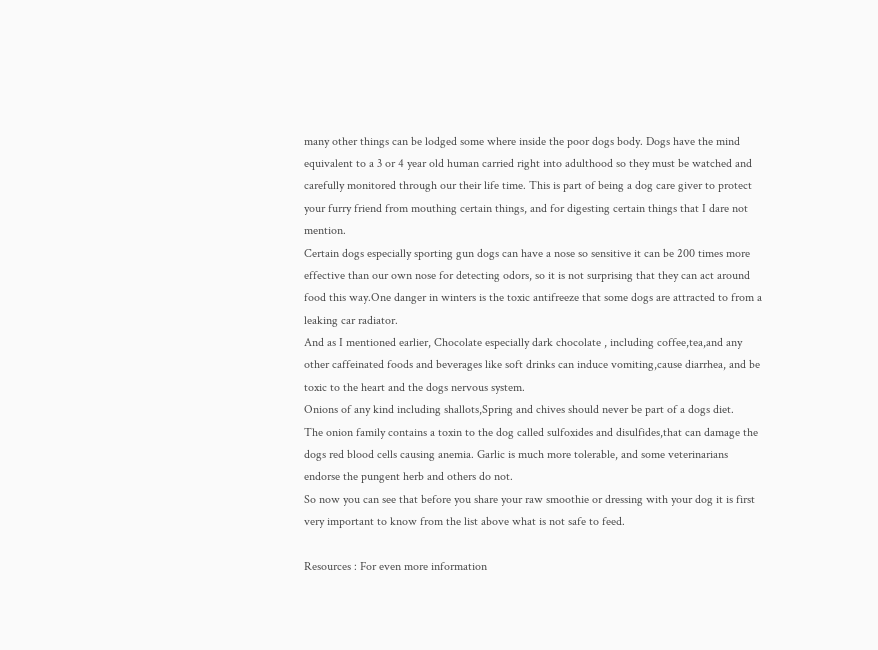many other things can be lodged some where inside the poor dogs body. Dogs have the mind equivalent to a 3 or 4 year old human carried right into adulthood so they must be watched and carefully monitored through our their life time. This is part of being a dog care giver to protect your furry friend from mouthing certain things, and for digesting certain things that I dare not mention.
Certain dogs especially sporting gun dogs can have a nose so sensitive it can be 200 times more effective than our own nose for detecting odors, so it is not surprising that they can act around food this way.One danger in winters is the toxic antifreeze that some dogs are attracted to from a leaking car radiator.
And as I mentioned earlier, Chocolate especially dark chocolate , including coffee,tea,and any other caffeinated foods and beverages like soft drinks can induce vomiting,cause diarrhea, and be toxic to the heart and the dogs nervous system.
Onions of any kind including shallots,Spring and chives should never be part of a dogs diet.
The onion family contains a toxin to the dog called sulfoxides and disulfides,that can damage the dogs red blood cells causing anemia. Garlic is much more tolerable, and some veterinarians endorse the pungent herb and others do not.
So now you can see that before you share your raw smoothie or dressing with your dog it is first very important to know from the list above what is not safe to feed.

Resources : For even more information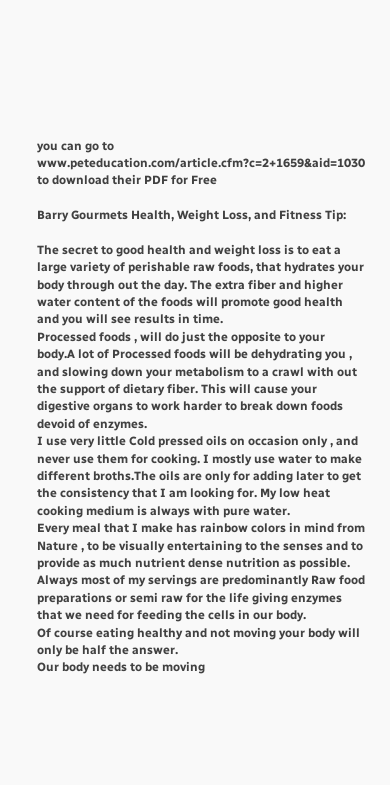you can go to www.peteducation.com/article.cfm?c=2+1659&aid=1030 to download their PDF for Free

Barry Gourmets Health, Weight Loss, and Fitness Tip:

The secret to good health and weight loss is to eat a large variety of perishable raw foods, that hydrates your body through out the day. The extra fiber and higher water content of the foods will promote good health and you will see results in time.
Processed foods , will do just the opposite to your body.A lot of Processed foods will be dehydrating you , and slowing down your metabolism to a crawl with out the support of dietary fiber. This will cause your digestive organs to work harder to break down foods devoid of enzymes.
I use very little Cold pressed oils on occasion only , and never use them for cooking. I mostly use water to make different broths.The oils are only for adding later to get the consistency that I am looking for. My low heat cooking medium is always with pure water.
Every meal that I make has rainbow colors in mind from Nature , to be visually entertaining to the senses and to provide as much nutrient dense nutrition as possible. Always most of my servings are predominantly Raw food preparations or semi raw for the life giving enzymes that we need for feeding the cells in our body.
Of course eating healthy and not moving your body will only be half the answer.
Our body needs to be moving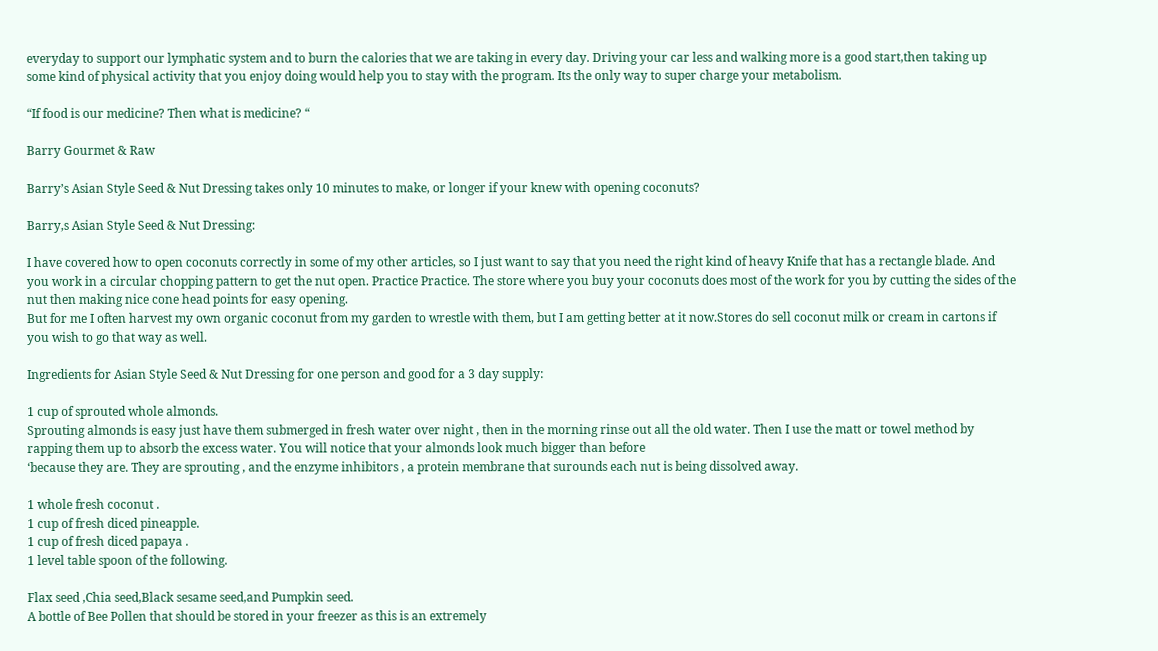everyday to support our lymphatic system and to burn the calories that we are taking in every day. Driving your car less and walking more is a good start,then taking up some kind of physical activity that you enjoy doing would help you to stay with the program. Its the only way to super charge your metabolism.

“If food is our medicine? Then what is medicine? “

Barry Gourmet & Raw

Barry’s Asian Style Seed & Nut Dressing takes only 10 minutes to make, or longer if your knew with opening coconuts?

Barry,s Asian Style Seed & Nut Dressing:

I have covered how to open coconuts correctly in some of my other articles, so I just want to say that you need the right kind of heavy Knife that has a rectangle blade. And you work in a circular chopping pattern to get the nut open. Practice Practice. The store where you buy your coconuts does most of the work for you by cutting the sides of the nut then making nice cone head points for easy opening.
But for me I often harvest my own organic coconut from my garden to wrestle with them, but I am getting better at it now.Stores do sell coconut milk or cream in cartons if you wish to go that way as well.

Ingredients for Asian Style Seed & Nut Dressing for one person and good for a 3 day supply:

1 cup of sprouted whole almonds.
Sprouting almonds is easy just have them submerged in fresh water over night , then in the morning rinse out all the old water. Then I use the matt or towel method by rapping them up to absorb the excess water. You will notice that your almonds look much bigger than before
‘because they are. They are sprouting , and the enzyme inhibitors , a protein membrane that surounds each nut is being dissolved away.

1 whole fresh coconut .
1 cup of fresh diced pineapple.
1 cup of fresh diced papaya .
1 level table spoon of the following.

Flax seed ,Chia seed,Black sesame seed,and Pumpkin seed.
A bottle of Bee Pollen that should be stored in your freezer as this is an extremely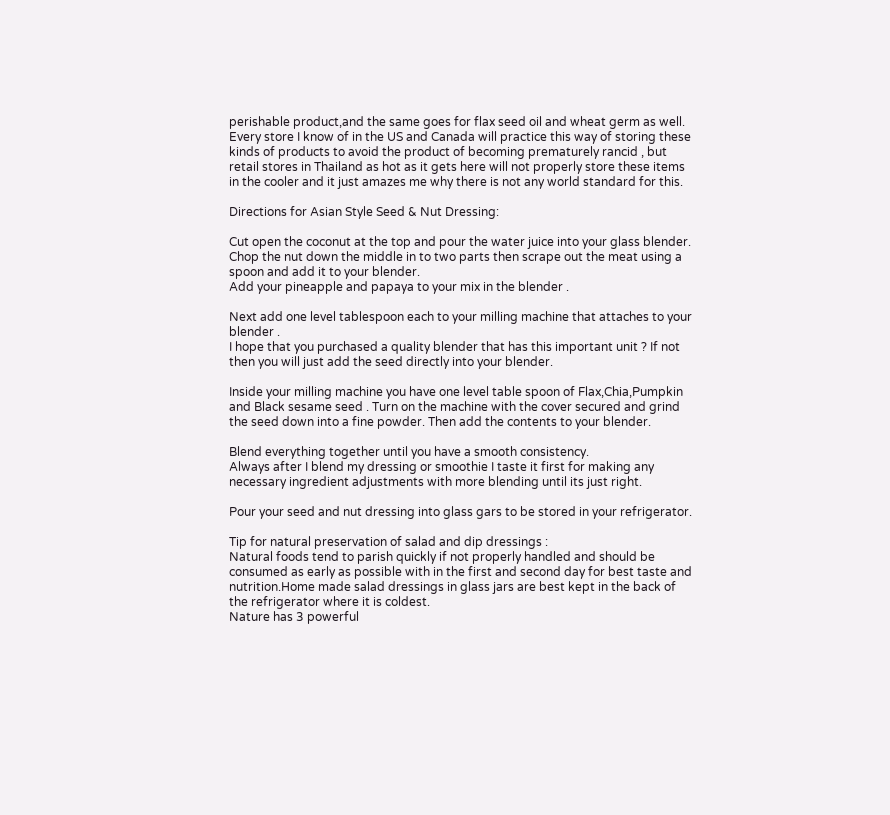perishable product,and the same goes for flax seed oil and wheat germ as well.
Every store I know of in the US and Canada will practice this way of storing these kinds of products to avoid the product of becoming prematurely rancid , but retail stores in Thailand as hot as it gets here will not properly store these items in the cooler and it just amazes me why there is not any world standard for this.

Directions for Asian Style Seed & Nut Dressing:

Cut open the coconut at the top and pour the water juice into your glass blender.
Chop the nut down the middle in to two parts then scrape out the meat using a spoon and add it to your blender.
Add your pineapple and papaya to your mix in the blender .

Next add one level tablespoon each to your milling machine that attaches to your blender .
I hope that you purchased a quality blender that has this important unit ? If not then you will just add the seed directly into your blender.

Inside your milling machine you have one level table spoon of Flax,Chia,Pumpkin and Black sesame seed . Turn on the machine with the cover secured and grind the seed down into a fine powder. Then add the contents to your blender.

Blend everything together until you have a smooth consistency.
Always after I blend my dressing or smoothie I taste it first for making any necessary ingredient adjustments with more blending until its just right.

Pour your seed and nut dressing into glass gars to be stored in your refrigerator.

Tip for natural preservation of salad and dip dressings :
Natural foods tend to parish quickly if not properly handled and should be consumed as early as possible with in the first and second day for best taste and nutrition.Home made salad dressings in glass jars are best kept in the back of the refrigerator where it is coldest.
Nature has 3 powerful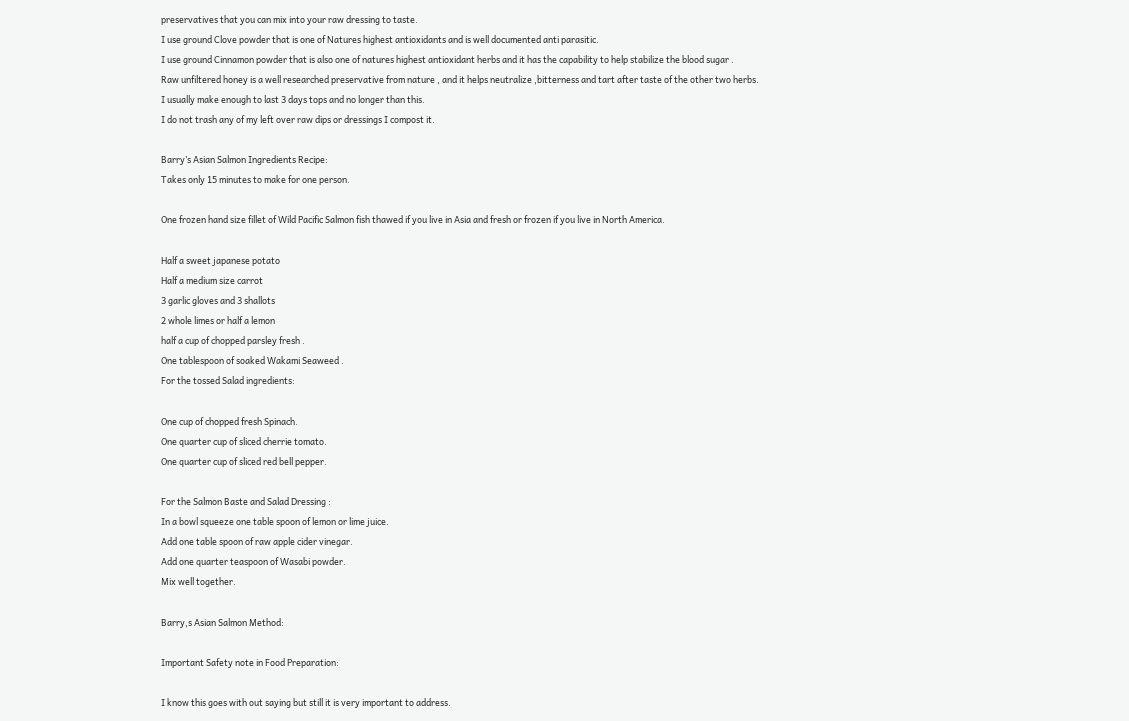preservatives that you can mix into your raw dressing to taste.
I use ground Clove powder that is one of Natures highest antioxidants and is well documented anti parasitic.
I use ground Cinnamon powder that is also one of natures highest antioxidant herbs and it has the capability to help stabilize the blood sugar .
Raw unfiltered honey is a well researched preservative from nature , and it helps neutralize ,bitterness and tart after taste of the other two herbs.
I usually make enough to last 3 days tops and no longer than this.
I do not trash any of my left over raw dips or dressings I compost it.

Barry’s Asian Salmon Ingredients Recipe:
Takes only 15 minutes to make for one person.

One frozen hand size fillet of Wild Pacific Salmon fish thawed if you live in Asia and fresh or frozen if you live in North America.

Half a sweet japanese potato
Half a medium size carrot
3 garlic gloves and 3 shallots
2 whole limes or half a lemon
half a cup of chopped parsley fresh .
One tablespoon of soaked Wakami Seaweed .
For the tossed Salad ingredients:

One cup of chopped fresh Spinach.
One quarter cup of sliced cherrie tomato.
One quarter cup of sliced red bell pepper.

For the Salmon Baste and Salad Dressing :
In a bowl squeeze one table spoon of lemon or lime juice.
Add one table spoon of raw apple cider vinegar.
Add one quarter teaspoon of Wasabi powder.
Mix well together.

Barry,s Asian Salmon Method:

Important Safety note in Food Preparation:

I know this goes with out saying but still it is very important to address.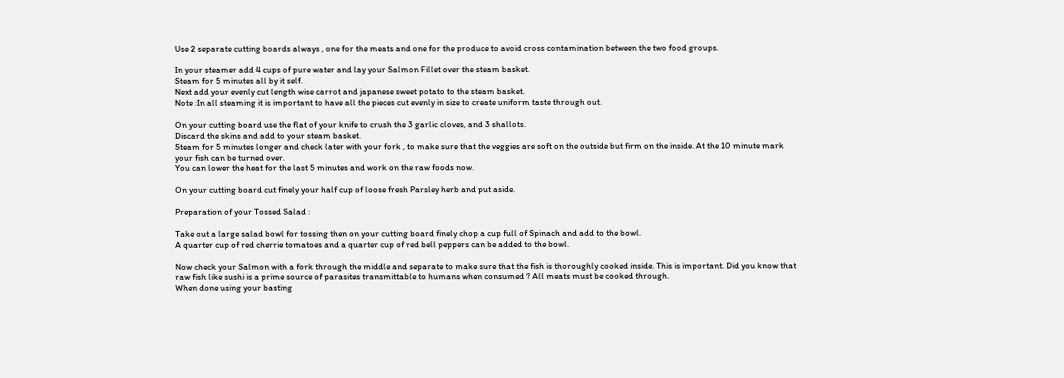Use 2 separate cutting boards always , one for the meats and one for the produce to avoid cross contamination between the two food groups.

In your steamer add 4 cups of pure water and lay your Salmon Fillet over the steam basket.
Steam for 5 minutes all by it self.
Next add your evenly cut length wise carrot and japanese sweet potato to the steam basket.
Note :In all steaming it is important to have all the pieces cut evenly in size to create uniform taste through out.

On your cutting board use the flat of your knife to crush the 3 garlic cloves, and 3 shallots.
Discard the skins and add to your steam basket.
Steam for 5 minutes longer and check later with your fork , to make sure that the veggies are soft on the outside but firm on the inside. At the 10 minute mark your fish can be turned over.
You can lower the heat for the last 5 minutes and work on the raw foods now.

On your cutting board cut finely your half cup of loose fresh Parsley herb and put aside.

Preparation of your Tossed Salad :

Take out a large salad bowl for tossing then on your cutting board finely chop a cup full of Spinach and add to the bowl.
A quarter cup of red cherrie tomatoes and a quarter cup of red bell peppers can be added to the bowl.

Now check your Salmon with a fork through the middle and separate to make sure that the fish is thoroughly cooked inside. This is important. Did you know that raw fish like sushi is a prime source of parasites transmittable to humans when consumed ? All meats must be cooked through.
When done using your basting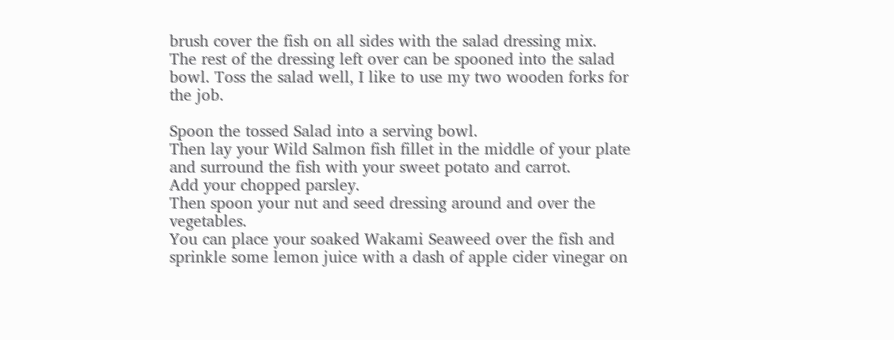brush cover the fish on all sides with the salad dressing mix.
The rest of the dressing left over can be spooned into the salad bowl. Toss the salad well, I like to use my two wooden forks for the job.

Spoon the tossed Salad into a serving bowl.
Then lay your Wild Salmon fish fillet in the middle of your plate and surround the fish with your sweet potato and carrot.
Add your chopped parsley.
Then spoon your nut and seed dressing around and over the vegetables.
You can place your soaked Wakami Seaweed over the fish and sprinkle some lemon juice with a dash of apple cider vinegar on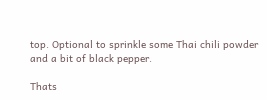top. Optional to sprinkle some Thai chili powder and a bit of black pepper.

Thats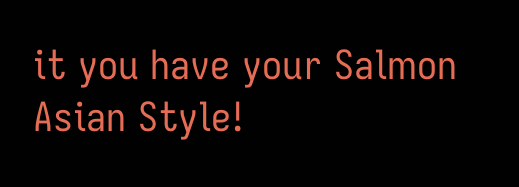it you have your Salmon Asian Style!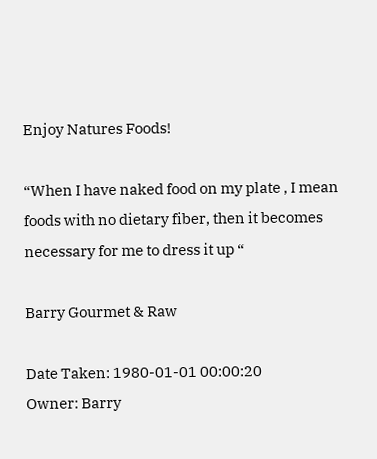Enjoy Natures Foods!

“When I have naked food on my plate , I mean foods with no dietary fiber, then it becomes necessary for me to dress it up “

Barry Gourmet & Raw

Date Taken: 1980-01-01 00:00:20
Owner: Barry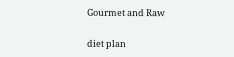Gourmet and Raw

diet plan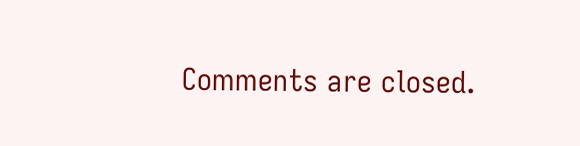Comments are closed.